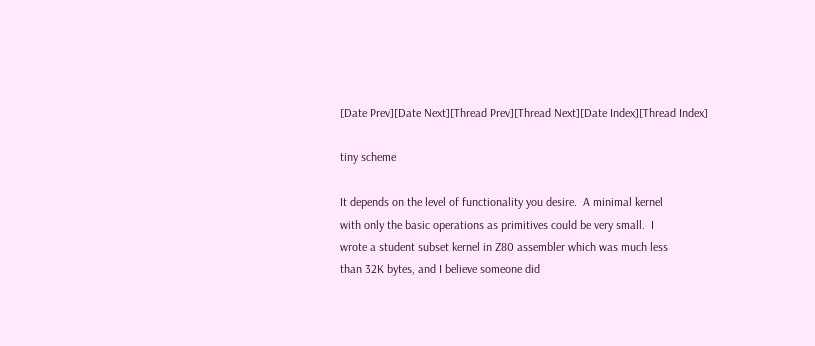[Date Prev][Date Next][Thread Prev][Thread Next][Date Index][Thread Index]

tiny scheme

It depends on the level of functionality you desire.  A minimal kernel
with only the basic operations as primitives could be very small.  I
wrote a student subset kernel in Z80 assembler which was much less
than 32K bytes, and I believe someone did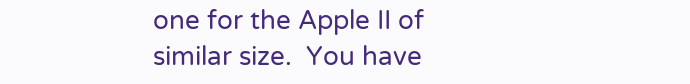one for the Apple II of
similar size.  You have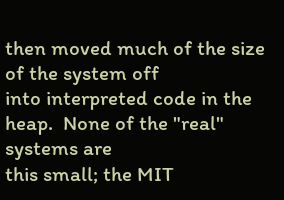then moved much of the size of the system off
into interpreted code in the heap.  None of the "real" systems are
this small; the MIT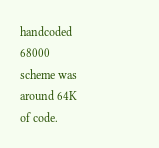handcoded 68000 scheme was around 64K of code.